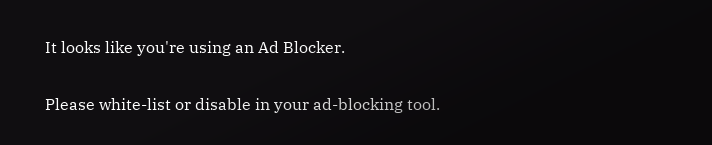It looks like you're using an Ad Blocker.

Please white-list or disable in your ad-blocking tool.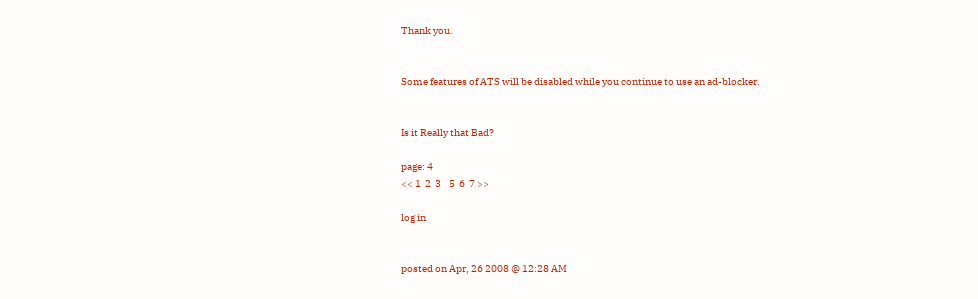Thank you.


Some features of ATS will be disabled while you continue to use an ad-blocker.


Is it Really that Bad?

page: 4
<< 1  2  3    5  6  7 >>

log in


posted on Apr, 26 2008 @ 12:28 AM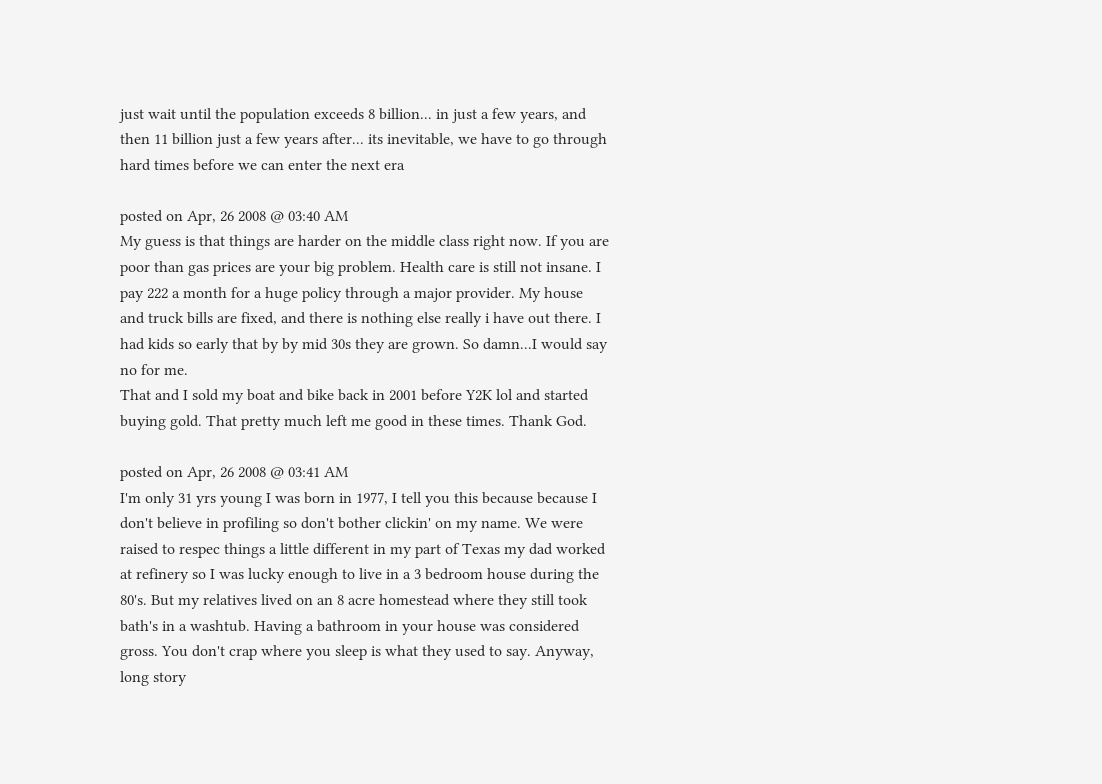just wait until the population exceeds 8 billion... in just a few years, and then 11 billion just a few years after... its inevitable, we have to go through hard times before we can enter the next era

posted on Apr, 26 2008 @ 03:40 AM
My guess is that things are harder on the middle class right now. If you are poor than gas prices are your big problem. Health care is still not insane. I pay 222 a month for a huge policy through a major provider. My house and truck bills are fixed, and there is nothing else really i have out there. I had kids so early that by by mid 30s they are grown. So damn...I would say no for me.
That and I sold my boat and bike back in 2001 before Y2K lol and started buying gold. That pretty much left me good in these times. Thank God.

posted on Apr, 26 2008 @ 03:41 AM
I'm only 31 yrs young I was born in 1977, I tell you this because because I don't believe in profiling so don't bother clickin' on my name. We were raised to respec things a little different in my part of Texas my dad worked at refinery so I was lucky enough to live in a 3 bedroom house during the 80's. But my relatives lived on an 8 acre homestead where they still took bath's in a washtub. Having a bathroom in your house was considered gross. You don't crap where you sleep is what they used to say. Anyway, long story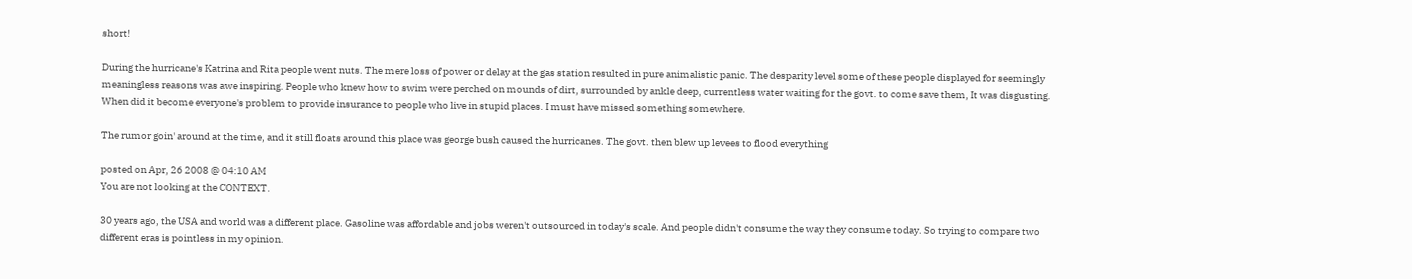short!

During the hurricane's Katrina and Rita people went nuts. The mere loss of power or delay at the gas station resulted in pure animalistic panic. The desparity level some of these people displayed for seemingly meaningless reasons was awe inspiring. People who knew how to swim were perched on mounds of dirt, surrounded by ankle deep, currentless water waiting for the govt. to come save them, It was disgusting. When did it become everyone's problem to provide insurance to people who live in stupid places. I must have missed something somewhere.

The rumor goin' around at the time, and it still floats around this place was george bush caused the hurricanes. The govt. then blew up levees to flood everything

posted on Apr, 26 2008 @ 04:10 AM
You are not looking at the CONTEXT.

30 years ago, the USA and world was a different place. Gasoline was affordable and jobs weren't outsourced in today's scale. And people didn't consume the way they consume today. So trying to compare two different eras is pointless in my opinion.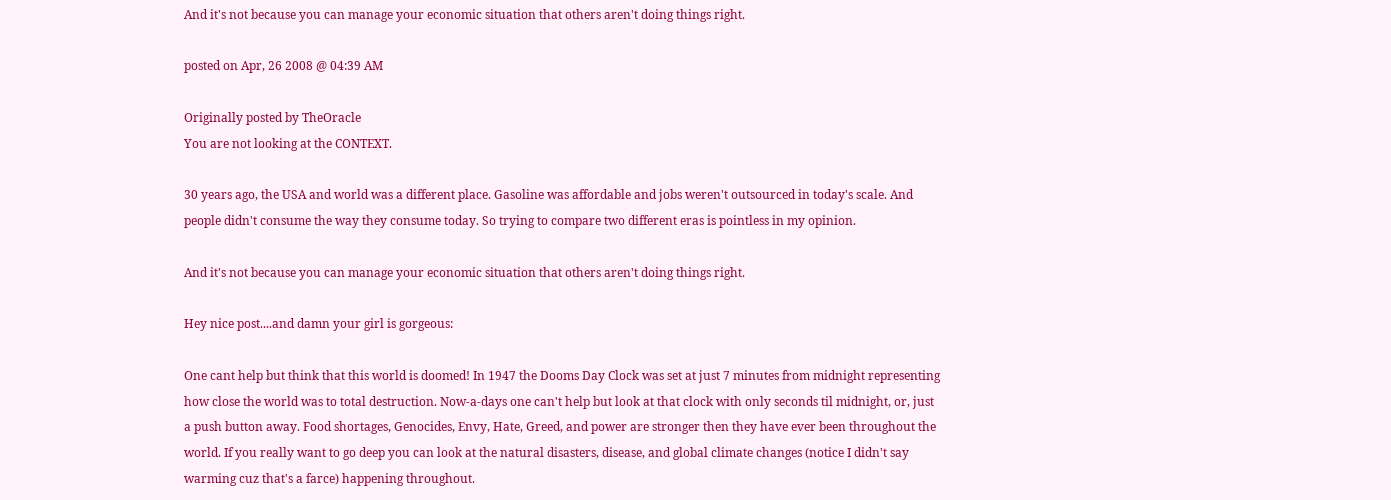And it's not because you can manage your economic situation that others aren't doing things right.

posted on Apr, 26 2008 @ 04:39 AM

Originally posted by TheOracle
You are not looking at the CONTEXT.

30 years ago, the USA and world was a different place. Gasoline was affordable and jobs weren't outsourced in today's scale. And people didn't consume the way they consume today. So trying to compare two different eras is pointless in my opinion.

And it's not because you can manage your economic situation that others aren't doing things right.

Hey nice post....and damn your girl is gorgeous:

One cant help but think that this world is doomed! In 1947 the Dooms Day Clock was set at just 7 minutes from midnight representing how close the world was to total destruction. Now-a-days one can't help but look at that clock with only seconds til midnight, or, just a push button away. Food shortages, Genocides, Envy, Hate, Greed, and power are stronger then they have ever been throughout the world. If you really want to go deep you can look at the natural disasters, disease, and global climate changes (notice I didn't say warming cuz that's a farce) happening throughout.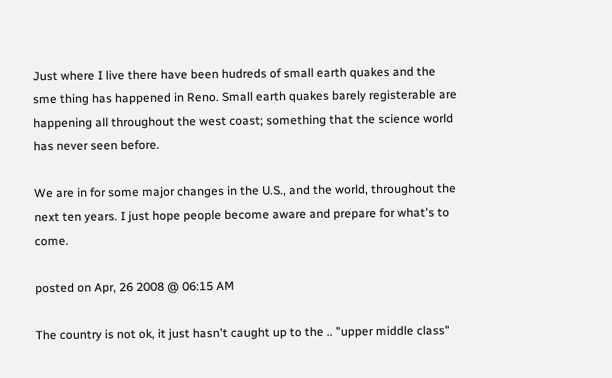Just where I live there have been hudreds of small earth quakes and the sme thing has happened in Reno. Small earth quakes barely registerable are happening all throughout the west coast; something that the science world has never seen before.

We are in for some major changes in the U.S., and the world, throughout the next ten years. I just hope people become aware and prepare for what's to come.

posted on Apr, 26 2008 @ 06:15 AM

The country is not ok, it just hasn't caught up to the .. "upper middle class"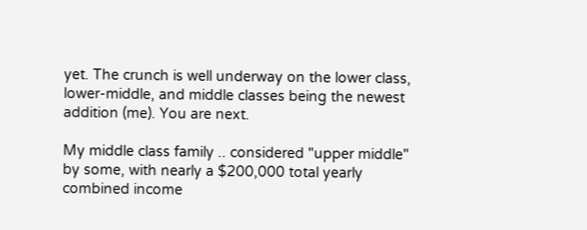yet. The crunch is well underway on the lower class, lower-middle, and middle classes being the newest addition (me). You are next.

My middle class family .. considered "upper middle" by some, with nearly a $200,000 total yearly combined income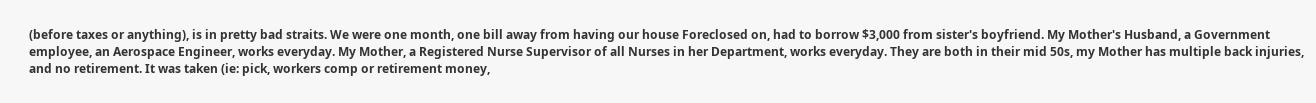(before taxes or anything), is in pretty bad straits. We were one month, one bill away from having our house Foreclosed on, had to borrow $3,000 from sister's boyfriend. My Mother's Husband, a Government employee, an Aerospace Engineer, works everyday. My Mother, a Registered Nurse Supervisor of all Nurses in her Department, works everyday. They are both in their mid 50s, my Mother has multiple back injuries, and no retirement. It was taken (ie: pick, workers comp or retirement money,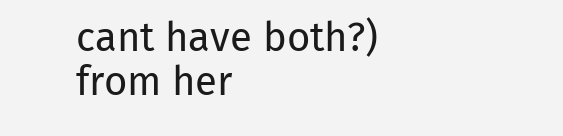cant have both?) from her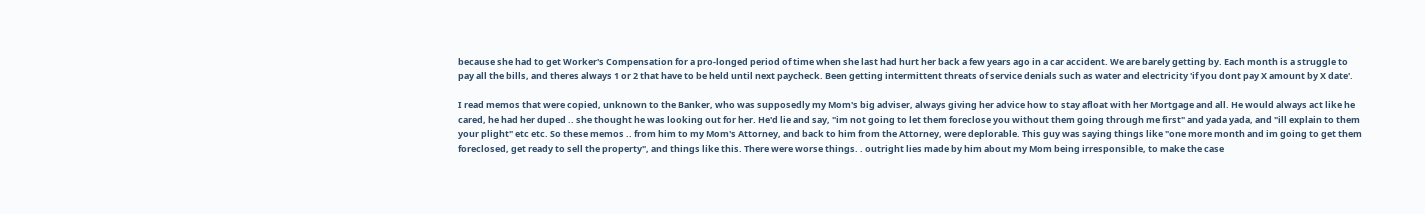because she had to get Worker's Compensation for a pro-longed period of time when she last had hurt her back a few years ago in a car accident. We are barely getting by. Each month is a struggle to pay all the bills, and theres always 1 or 2 that have to be held until next paycheck. Been getting intermittent threats of service denials such as water and electricity 'if you dont pay X amount by X date'.

I read memos that were copied, unknown to the Banker, who was supposedly my Mom's big adviser, always giving her advice how to stay afloat with her Mortgage and all. He would always act like he cared, he had her duped .. she thought he was looking out for her. He'd lie and say, "im not going to let them foreclose you without them going through me first" and yada yada, and "ill explain to them your plight" etc etc. So these memos .. from him to my Mom's Attorney, and back to him from the Attorney, were deplorable. This guy was saying things like "one more month and im going to get them foreclosed, get ready to sell the property", and things like this. There were worse things. . outright lies made by him about my Mom being irresponsible, to make the case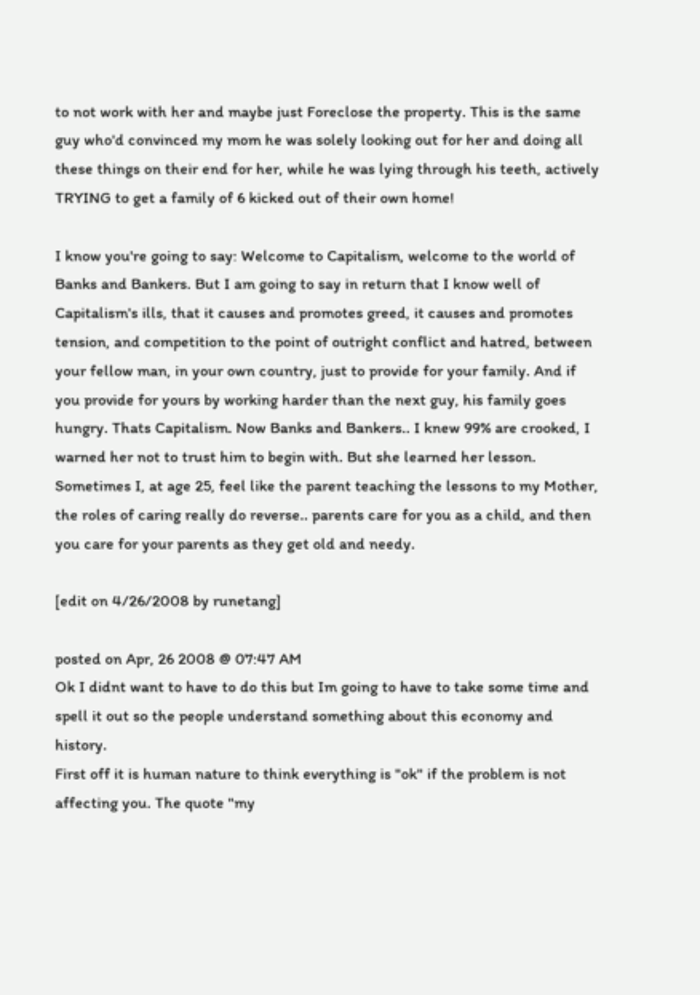to not work with her and maybe just Foreclose the property. This is the same guy who'd convinced my mom he was solely looking out for her and doing all these things on their end for her, while he was lying through his teeth, actively TRYING to get a family of 6 kicked out of their own home!

I know you're going to say: Welcome to Capitalism, welcome to the world of Banks and Bankers. But I am going to say in return that I know well of Capitalism's ills, that it causes and promotes greed, it causes and promotes tension, and competition to the point of outright conflict and hatred, between your fellow man, in your own country, just to provide for your family. And if you provide for yours by working harder than the next guy, his family goes hungry. Thats Capitalism. Now Banks and Bankers.. I knew 99% are crooked, I warned her not to trust him to begin with. But she learned her lesson. Sometimes I, at age 25, feel like the parent teaching the lessons to my Mother, the roles of caring really do reverse.. parents care for you as a child, and then you care for your parents as they get old and needy.

[edit on 4/26/2008 by runetang]

posted on Apr, 26 2008 @ 07:47 AM
Ok I didnt want to have to do this but Im going to have to take some time and spell it out so the people understand something about this economy and history.
First off it is human nature to think everything is "ok" if the problem is not affecting you. The quote "my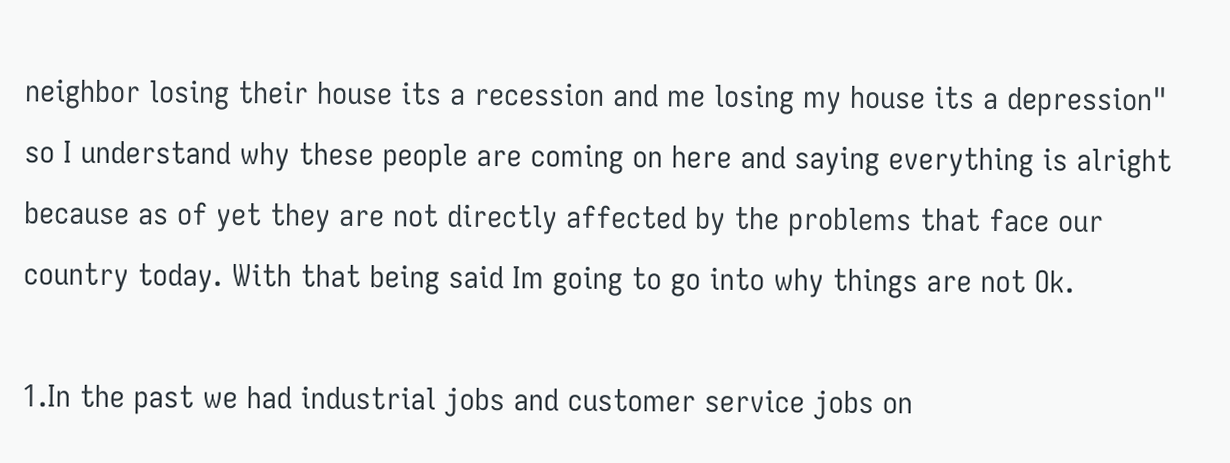neighbor losing their house its a recession and me losing my house its a depression" so I understand why these people are coming on here and saying everything is alright because as of yet they are not directly affected by the problems that face our country today. With that being said Im going to go into why things are not Ok.

1.In the past we had industrial jobs and customer service jobs on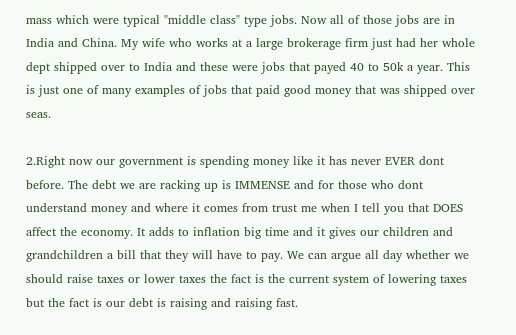mass which were typical "middle class" type jobs. Now all of those jobs are in India and China. My wife who works at a large brokerage firm just had her whole dept shipped over to India and these were jobs that payed 40 to 50k a year. This is just one of many examples of jobs that paid good money that was shipped over seas.

2.Right now our government is spending money like it has never EVER dont before. The debt we are racking up is IMMENSE and for those who dont understand money and where it comes from trust me when I tell you that DOES affect the economy. It adds to inflation big time and it gives our children and grandchildren a bill that they will have to pay. We can argue all day whether we should raise taxes or lower taxes the fact is the current system of lowering taxes but the fact is our debt is raising and raising fast.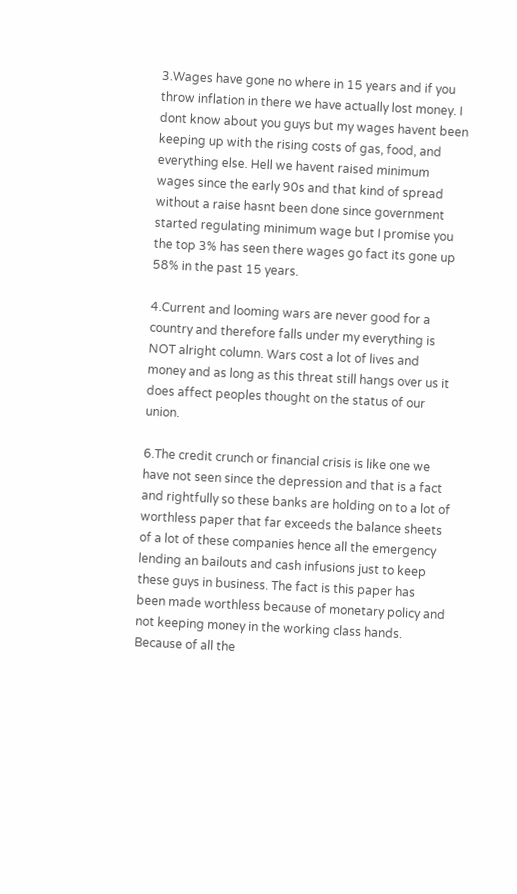3.Wages have gone no where in 15 years and if you throw inflation in there we have actually lost money. I dont know about you guys but my wages havent been keeping up with the rising costs of gas, food, and everything else. Hell we havent raised minimum wages since the early 90s and that kind of spread without a raise hasnt been done since government started regulating minimum wage but I promise you the top 3% has seen there wages go fact its gone up 58% in the past 15 years.

4.Current and looming wars are never good for a country and therefore falls under my everything is NOT alright column. Wars cost a lot of lives and money and as long as this threat still hangs over us it does affect peoples thought on the status of our union.

6.The credit crunch or financial crisis is like one we have not seen since the depression and that is a fact and rightfully so these banks are holding on to a lot of worthless paper that far exceeds the balance sheets of a lot of these companies hence all the emergency lending an bailouts and cash infusions just to keep these guys in business. The fact is this paper has been made worthless because of monetary policy and not keeping money in the working class hands. Because of all the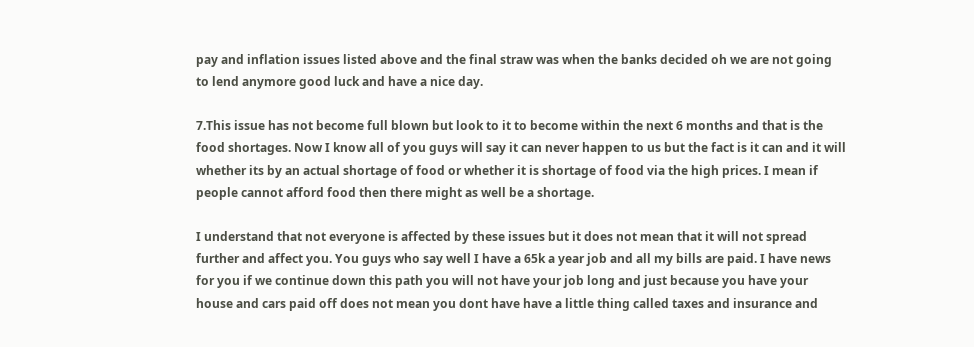pay and inflation issues listed above and the final straw was when the banks decided oh we are not going to lend anymore good luck and have a nice day.

7.This issue has not become full blown but look to it to become within the next 6 months and that is the food shortages. Now I know all of you guys will say it can never happen to us but the fact is it can and it will whether its by an actual shortage of food or whether it is shortage of food via the high prices. I mean if people cannot afford food then there might as well be a shortage.

I understand that not everyone is affected by these issues but it does not mean that it will not spread further and affect you. You guys who say well I have a 65k a year job and all my bills are paid. I have news for you if we continue down this path you will not have your job long and just because you have your house and cars paid off does not mean you dont have have a little thing called taxes and insurance and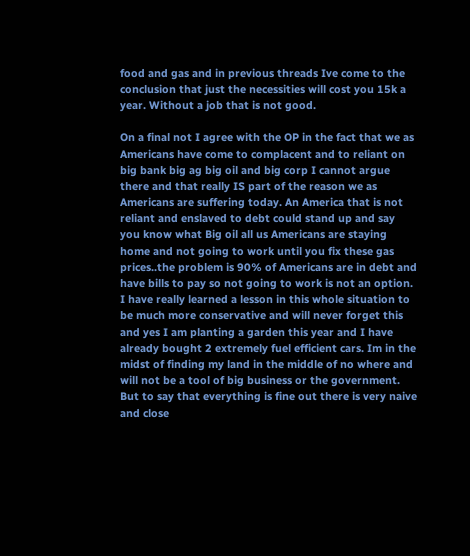food and gas and in previous threads Ive come to the conclusion that just the necessities will cost you 15k a year. Without a job that is not good.

On a final not I agree with the OP in the fact that we as Americans have come to complacent and to reliant on big bank big ag big oil and big corp I cannot argue there and that really IS part of the reason we as Americans are suffering today. An America that is not reliant and enslaved to debt could stand up and say you know what Big oil all us Americans are staying home and not going to work until you fix these gas prices..the problem is 90% of Americans are in debt and have bills to pay so not going to work is not an option. I have really learned a lesson in this whole situation to be much more conservative and will never forget this and yes I am planting a garden this year and I have already bought 2 extremely fuel efficient cars. Im in the midst of finding my land in the middle of no where and will not be a tool of big business or the government. But to say that everything is fine out there is very naive and close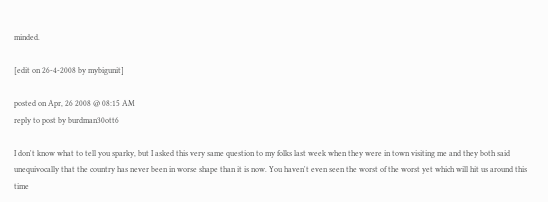minded.

[edit on 26-4-2008 by mybigunit]

posted on Apr, 26 2008 @ 08:15 AM
reply to post by burdman30ott6

I don't know what to tell you sparky, but I asked this very same question to my folks last week when they were in town visiting me and they both said unequivocally that the country has never been in worse shape than it is now. You haven't even seen the worst of the worst yet which will hit us around this time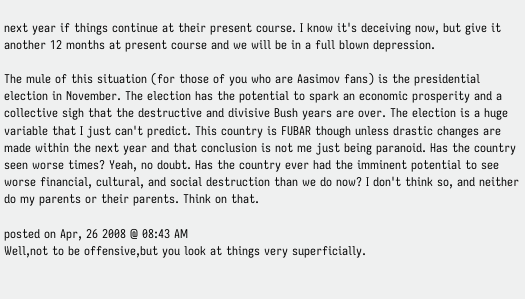next year if things continue at their present course. I know it's deceiving now, but give it another 12 months at present course and we will be in a full blown depression.

The mule of this situation (for those of you who are Aasimov fans) is the presidential election in November. The election has the potential to spark an economic prosperity and a collective sigh that the destructive and divisive Bush years are over. The election is a huge variable that I just can't predict. This country is FUBAR though unless drastic changes are made within the next year and that conclusion is not me just being paranoid. Has the country seen worse times? Yeah, no doubt. Has the country ever had the imminent potential to see worse financial, cultural, and social destruction than we do now? I don't think so, and neither do my parents or their parents. Think on that.

posted on Apr, 26 2008 @ 08:43 AM
Well,not to be offensive,but you look at things very superficially.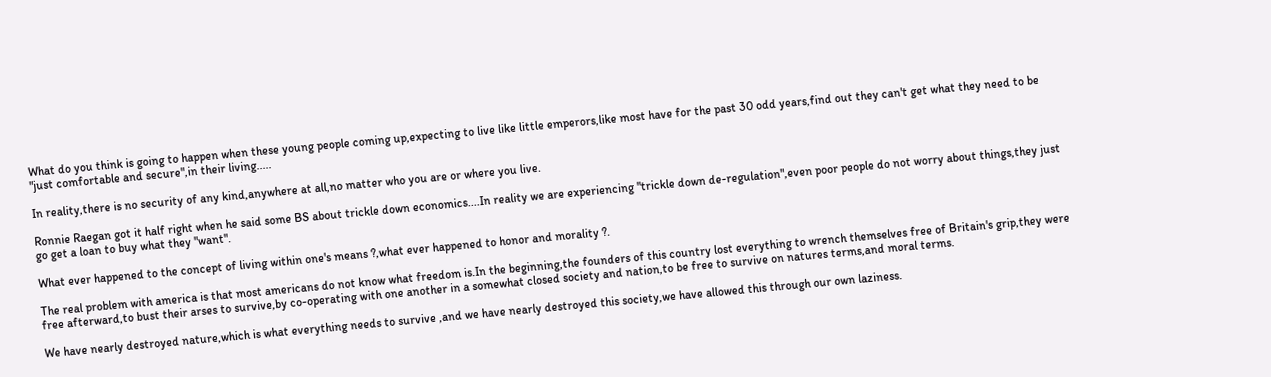What do you think is going to happen when these young people coming up,expecting to live like little emperors,like most have for the past 30 odd years,find out they can't get what they need to be "just comfortable and secure",in their living.....

In reality,there is no security of any kind,anywhere at all,no matter who you are or where you live.

Ronnie Raegan got it half right when he said some BS about trickle down economics....In reality we are experiencing "trickle down de-regulation",even poor people do not worry about things,they just go get a loan to buy what they "want".

What ever happened to the concept of living within one's means ?,what ever happened to honor and morality ?.

The real problem with america is that most americans do not know what freedom is.In the beginning,the founders of this country lost everything to wrench themselves free of Britain's grip,they were free afterward,to bust their arses to survive,by co-operating with one another in a somewhat closed society and nation,to be free to survive on natures terms,and moral terms.

We have nearly destroyed nature,which is what everything needs to survive ,and we have nearly destroyed this society,we have allowed this through our own laziness.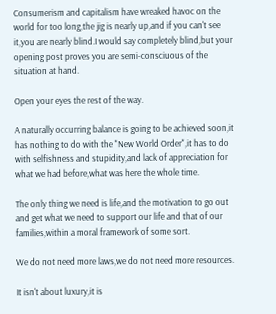Consumerism and capitalism have wreaked havoc on the world for too long,the jig is nearly up,and if you can't see it,you are nearly blind.I would say completely blind,but your opening post proves you are semi-consciuous of the situation at hand.

Open your eyes the rest of the way.

A naturally occurring balance is going to be achieved soon,it has nothing to do with the "New World Order",it has to do with selfishness and stupidity,and lack of appreciation for what we had before,what was here the whole time.

The only thing we need is life,and the motivation to go out and get what we need to support our life and that of our families,within a moral framework of some sort.

We do not need more laws,we do not need more resources.

It isn't about luxury,it is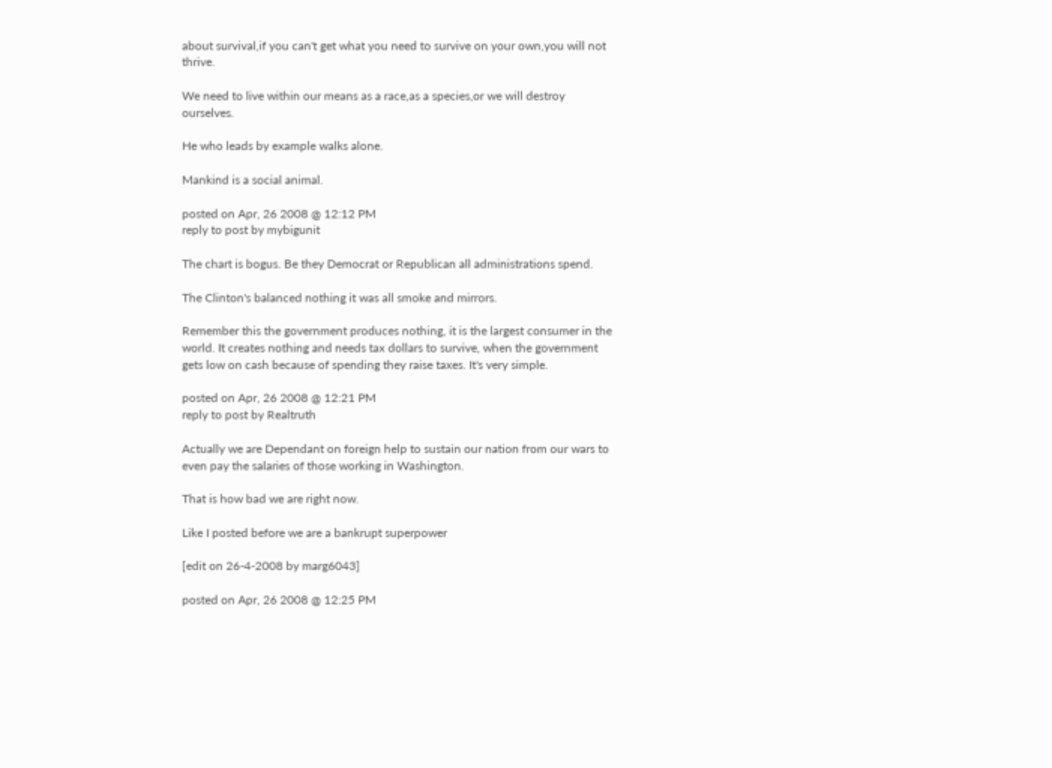about survival,if you can't get what you need to survive on your own,you will not thrive.

We need to live within our means as a race,as a species,or we will destroy ourselves.

He who leads by example walks alone.

Mankind is a social animal.

posted on Apr, 26 2008 @ 12:12 PM
reply to post by mybigunit

The chart is bogus. Be they Democrat or Republican all administrations spend.

The Clinton's balanced nothing it was all smoke and mirrors.

Remember this the government produces nothing, it is the largest consumer in the world. It creates nothing and needs tax dollars to survive, when the government gets low on cash because of spending they raise taxes. It's very simple.

posted on Apr, 26 2008 @ 12:21 PM
reply to post by Realtruth

Actually we are Dependant on foreign help to sustain our nation from our wars to even pay the salaries of those working in Washington.

That is how bad we are right now.

Like I posted before we are a bankrupt superpower

[edit on 26-4-2008 by marg6043]

posted on Apr, 26 2008 @ 12:25 PM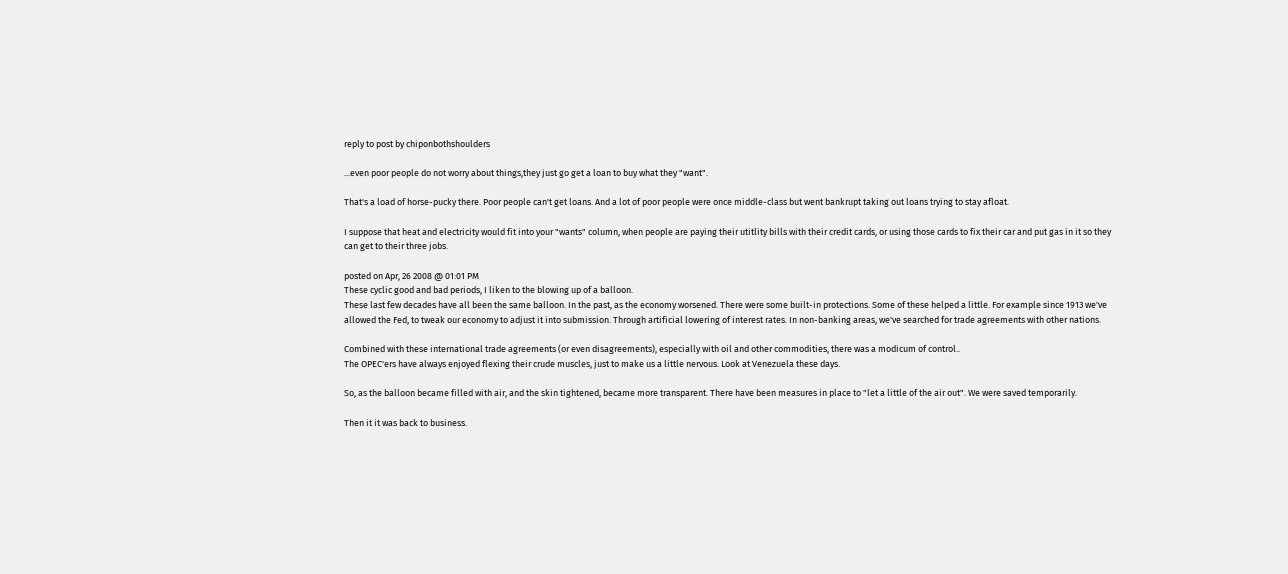reply to post by chiponbothshoulders

...even poor people do not worry about things,they just go get a loan to buy what they "want".

That's a load of horse-pucky there. Poor people can't get loans. And a lot of poor people were once middle-class but went bankrupt taking out loans trying to stay afloat.

I suppose that heat and electricity would fit into your "wants" column, when people are paying their utitlity bills with their credit cards, or using those cards to fix their car and put gas in it so they can get to their three jobs.

posted on Apr, 26 2008 @ 01:01 PM
These cyclic good and bad periods, I liken to the blowing up of a balloon.
These last few decades have all been the same balloon. In the past, as the economy worsened. There were some built-in protections. Some of these helped a little. For example since 1913 we've allowed the Fed, to tweak our economy to adjust it into submission. Through artificial lowering of interest rates. In non-banking areas, we've searched for trade agreements with other nations.

Combined with these international trade agreements (or even disagreements), especially with oil and other commodities, there was a modicum of control..
The OPEC'ers have always enjoyed flexing their crude muscles, just to make us a little nervous. Look at Venezuela these days.

So, as the balloon became filled with air, and the skin tightened, became more transparent. There have been measures in place to "let a little of the air out". We were saved temporarily.

Then it it was back to business.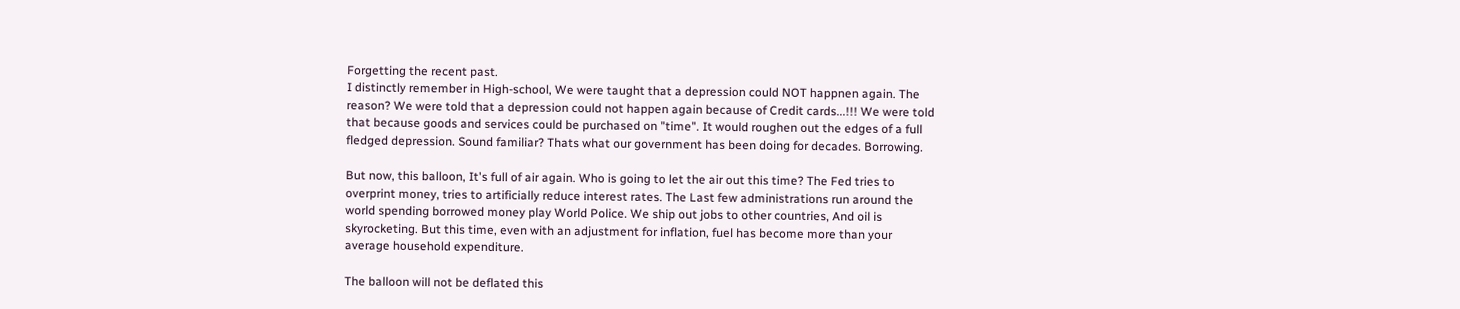Forgetting the recent past.
I distinctly remember in High-school, We were taught that a depression could NOT happnen again. The reason? We were told that a depression could not happen again because of Credit cards...!!! We were told that because goods and services could be purchased on "time". It would roughen out the edges of a full fledged depression. Sound familiar? Thats what our government has been doing for decades. Borrowing.

But now, this balloon, It's full of air again. Who is going to let the air out this time? The Fed tries to overprint money, tries to artificially reduce interest rates. The Last few administrations run around the world spending borrowed money play World Police. We ship out jobs to other countries, And oil is skyrocketing. But this time, even with an adjustment for inflation, fuel has become more than your average household expenditure.

The balloon will not be deflated this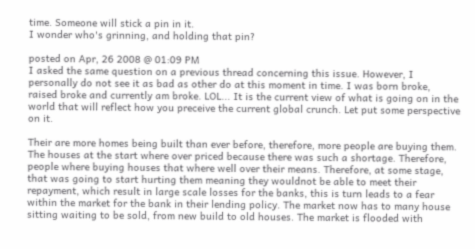time. Someone will stick a pin in it.
I wonder who's grinning, and holding that pin?

posted on Apr, 26 2008 @ 01:09 PM
I asked the same question on a previous thread concerning this issue. However, I personally do not see it as bad as other do at this moment in time. I was born broke, raised broke and currently am broke. LOL... It is the current view of what is going on in the world that will reflect how you preceive the current global crunch. Let put some perspective on it.

Their are more homes being built than ever before, therefore, more people are buying them. The houses at the start where over priced because there was such a shortage. Therefore, people where buying houses that where well over their means. Therefore, at some stage, that was going to start hurting them meaning they wouldnot be able to meet their repayment, which result in large scale losses for the banks, this is turn leads to a fear within the market for the bank in their lending policy. The market now has to many house sitting waiting to be sold, from new build to old houses. The market is flooded with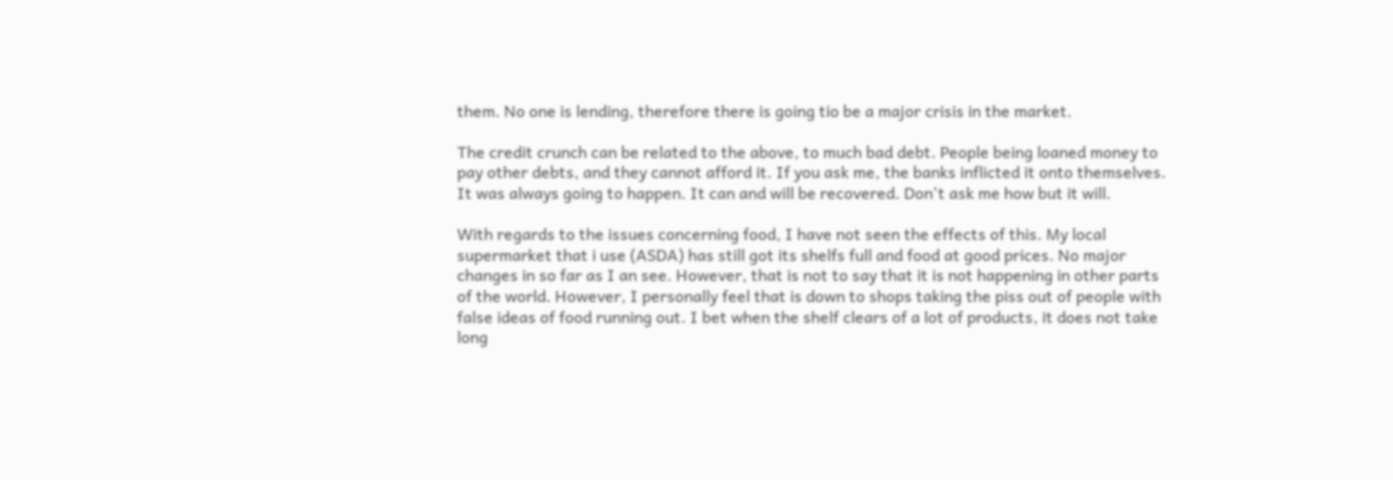them. No one is lending, therefore there is going tio be a major crisis in the market.

The credit crunch can be related to the above, to much bad debt. People being loaned money to pay other debts, and they cannot afford it. If you ask me, the banks inflicted it onto themselves. It was always going to happen. It can and will be recovered. Don't ask me how but it will.

With regards to the issues concerning food, I have not seen the effects of this. My local supermarket that i use (ASDA) has still got its shelfs full and food at good prices. No major changes in so far as I an see. However, that is not to say that it is not happening in other parts of the world. However, I personally feel that is down to shops taking the piss out of people with false ideas of food running out. I bet when the shelf clears of a lot of products, it does not take long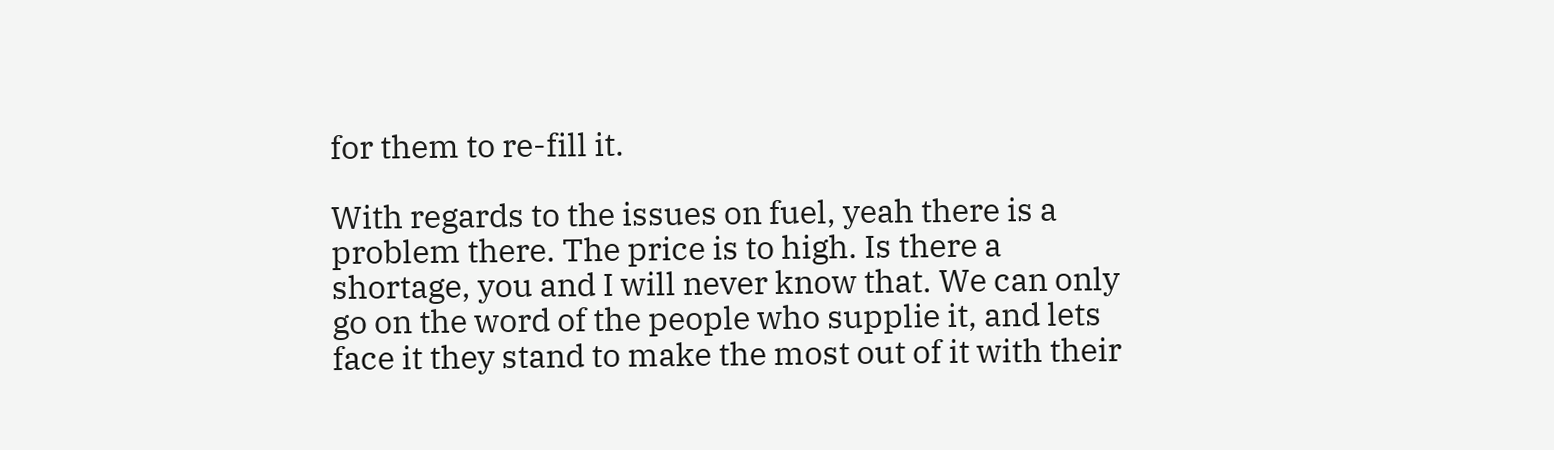for them to re-fill it.

With regards to the issues on fuel, yeah there is a problem there. The price is to high. Is there a shortage, you and I will never know that. We can only go on the word of the people who supplie it, and lets face it they stand to make the most out of it with their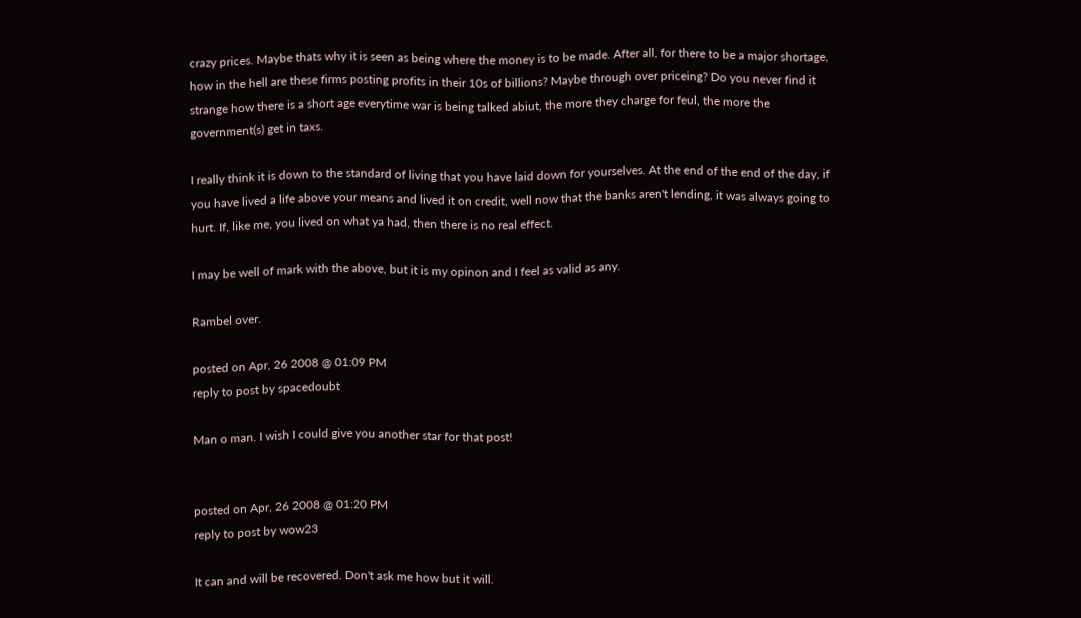crazy prices. Maybe thats why it is seen as being where the money is to be made. After all, for there to be a major shortage, how in the hell are these firms posting profits in their 10s of billions? Maybe through over priceing? Do you never find it strange how there is a short age everytime war is being talked abiut, the more they charge for feul, the more the government(s) get in taxs.

I really think it is down to the standard of living that you have laid down for yourselves. At the end of the end of the day, if you have lived a life above your means and lived it on credit, well now that the banks aren't lending, it was always going to hurt. If, like me, you lived on what ya had, then there is no real effect.

I may be well of mark with the above, but it is my opinon and I feel as valid as any.

Rambel over.

posted on Apr, 26 2008 @ 01:09 PM
reply to post by spacedoubt

Man o man. I wish I could give you another star for that post!


posted on Apr, 26 2008 @ 01:20 PM
reply to post by wow23

It can and will be recovered. Don't ask me how but it will.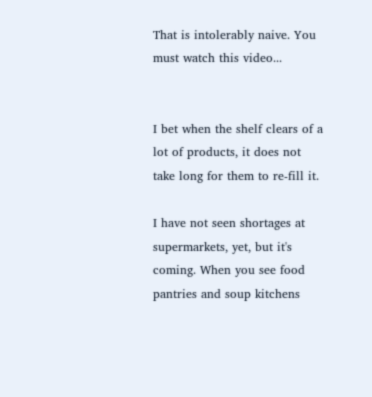That is intolerably naive. You must watch this video...


I bet when the shelf clears of a lot of products, it does not take long for them to re-fill it.

I have not seen shortages at supermarkets, yet, but it's coming. When you see food pantries and soup kitchens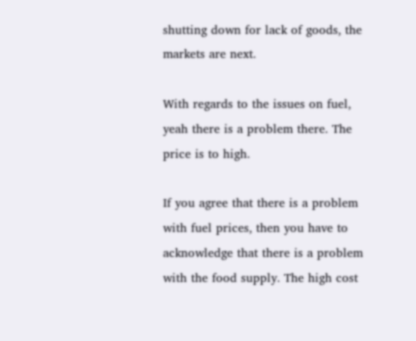shutting down for lack of goods, the markets are next.

With regards to the issues on fuel, yeah there is a problem there. The price is to high.

If you agree that there is a problem with fuel prices, then you have to acknowledge that there is a problem with the food supply. The high cost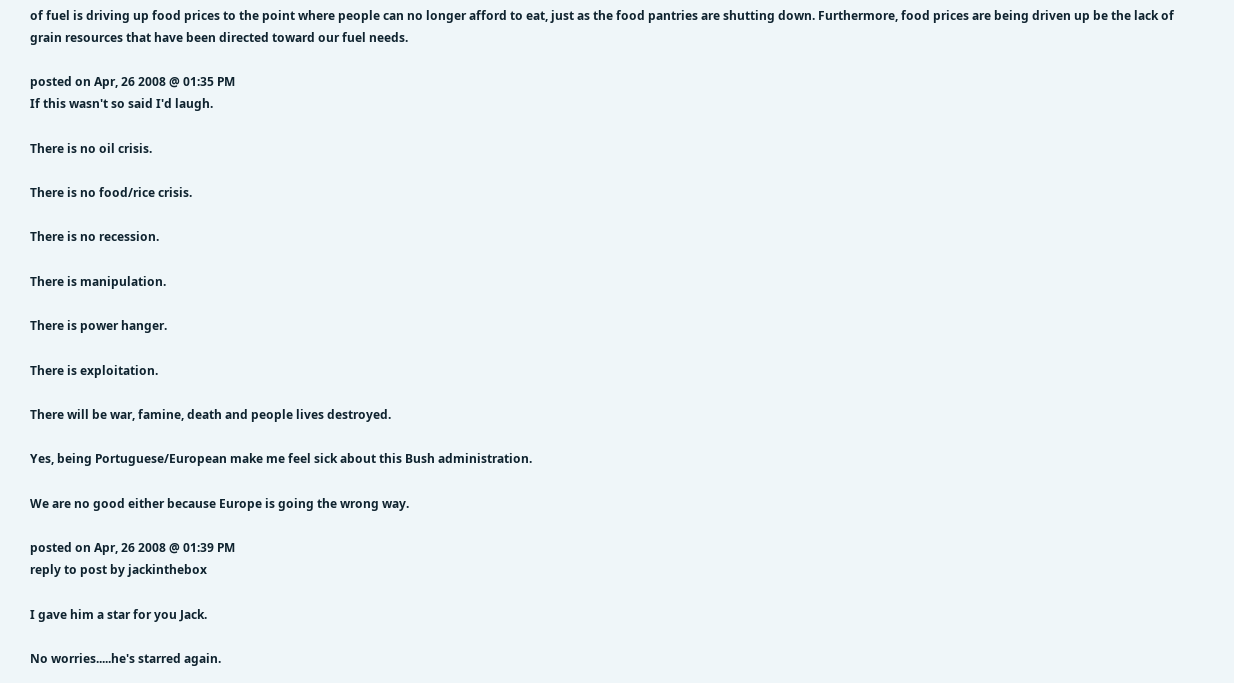of fuel is driving up food prices to the point where people can no longer afford to eat, just as the food pantries are shutting down. Furthermore, food prices are being driven up be the lack of grain resources that have been directed toward our fuel needs.

posted on Apr, 26 2008 @ 01:35 PM
If this wasn't so said I'd laugh.

There is no oil crisis.

There is no food/rice crisis.

There is no recession.

There is manipulation.

There is power hanger.

There is exploitation.

There will be war, famine, death and people lives destroyed.

Yes, being Portuguese/European make me feel sick about this Bush administration.

We are no good either because Europe is going the wrong way.

posted on Apr, 26 2008 @ 01:39 PM
reply to post by jackinthebox

I gave him a star for you Jack.

No worries.....he's starred again.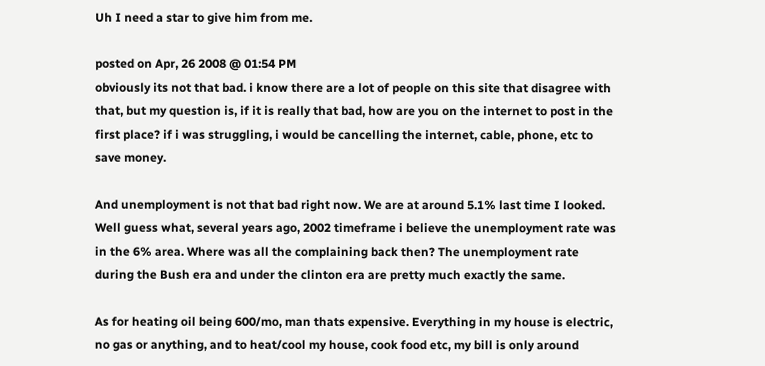Uh I need a star to give him from me.

posted on Apr, 26 2008 @ 01:54 PM
obviously its not that bad. i know there are a lot of people on this site that disagree with that, but my question is, if it is really that bad, how are you on the internet to post in the first place? if i was struggling, i would be cancelling the internet, cable, phone, etc to save money.

And unemployment is not that bad right now. We are at around 5.1% last time I looked. Well guess what, several years ago, 2002 timeframe i believe the unemployment rate was in the 6% area. Where was all the complaining back then? The unemployment rate during the Bush era and under the clinton era are pretty much exactly the same.

As for heating oil being 600/mo, man thats expensive. Everything in my house is electric, no gas or anything, and to heat/cool my house, cook food etc, my bill is only around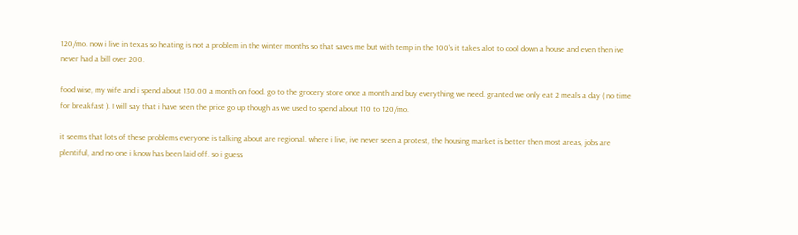120/mo. now i live in texas so heating is not a problem in the winter months so that saves me but with temp in the 100's it takes alot to cool down a house and even then ive never had a bill over 200.

food wise, my wife and i spend about 130.00 a month on food. go to the grocery store once a month and buy everything we need. granted we only eat 2 meals a day ( no time for breakfast ). I will say that i have seen the price go up though as we used to spend about 110 to 120/mo.

it seems that lots of these problems everyone is talking about are regional. where i live, ive never seen a protest, the housing market is better then most areas, jobs are plentiful, and no one i know has been laid off. so i guess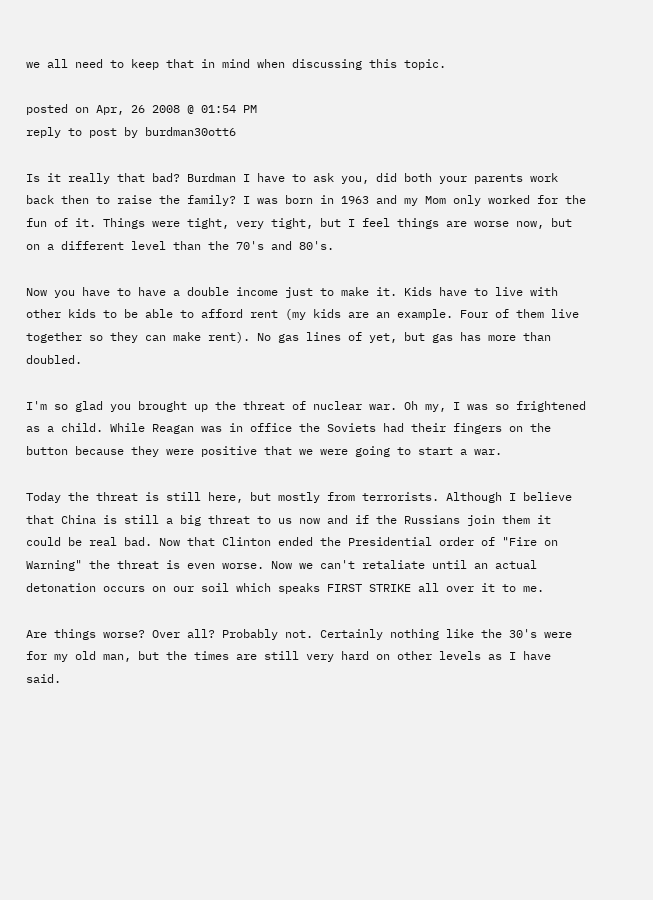we all need to keep that in mind when discussing this topic.

posted on Apr, 26 2008 @ 01:54 PM
reply to post by burdman30ott6

Is it really that bad? Burdman I have to ask you, did both your parents work back then to raise the family? I was born in 1963 and my Mom only worked for the fun of it. Things were tight, very tight, but I feel things are worse now, but on a different level than the 70's and 80's.

Now you have to have a double income just to make it. Kids have to live with other kids to be able to afford rent (my kids are an example. Four of them live together so they can make rent). No gas lines of yet, but gas has more than doubled.

I'm so glad you brought up the threat of nuclear war. Oh my, I was so frightened as a child. While Reagan was in office the Soviets had their fingers on the button because they were positive that we were going to start a war.

Today the threat is still here, but mostly from terrorists. Although I believe that China is still a big threat to us now and if the Russians join them it could be real bad. Now that Clinton ended the Presidential order of "Fire on Warning" the threat is even worse. Now we can't retaliate until an actual detonation occurs on our soil which speaks FIRST STRIKE all over it to me.

Are things worse? Over all? Probably not. Certainly nothing like the 30's were for my old man, but the times are still very hard on other levels as I have said.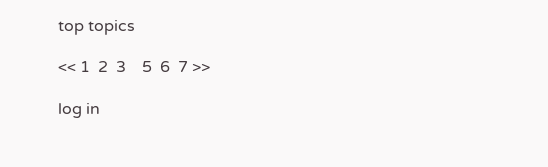top topics

<< 1  2  3    5  6  7 >>

log in